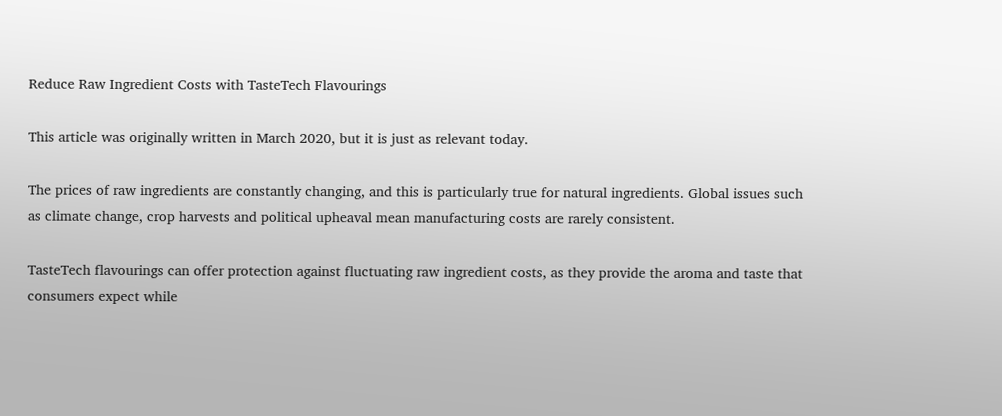Reduce Raw Ingredient Costs with TasteTech Flavourings

This article was originally written in March 2020, but it is just as relevant today.

The prices of raw ingredients are constantly changing, and this is particularly true for natural ingredients. Global issues such as climate change, crop harvests and political upheaval mean manufacturing costs are rarely consistent.

TasteTech flavourings can offer protection against fluctuating raw ingredient costs, as they provide the aroma and taste that consumers expect while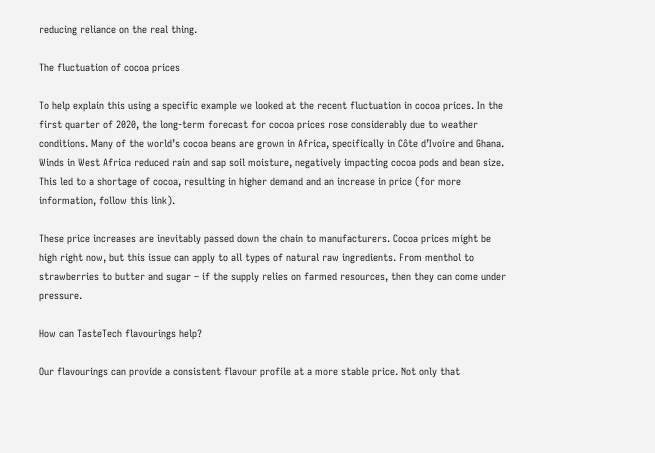reducing reliance on the real thing.

The fluctuation of cocoa prices

To help explain this using a specific example we looked at the recent fluctuation in cocoa prices. In the first quarter of 2020, the long-term forecast for cocoa prices rose considerably due to weather conditions. Many of the world’s cocoa beans are grown in Africa, specifically in Côte d’Ivoire and Ghana. Winds in West Africa reduced rain and sap soil moisture, negatively impacting cocoa pods and bean size. This led to a shortage of cocoa, resulting in higher demand and an increase in price (for more information, follow this link).

These price increases are inevitably passed down the chain to manufacturers. Cocoa prices might be high right now, but this issue can apply to all types of natural raw ingredients. From menthol to strawberries to butter and sugar – if the supply relies on farmed resources, then they can come under pressure.

How can TasteTech flavourings help?

Our flavourings can provide a consistent flavour profile at a more stable price. Not only that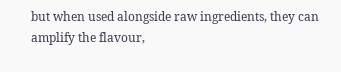but when used alongside raw ingredients, they can amplify the flavour,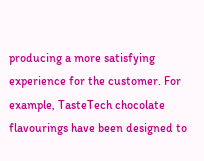producing a more satisfying experience for the customer. For example, TasteTech chocolate flavourings have been designed to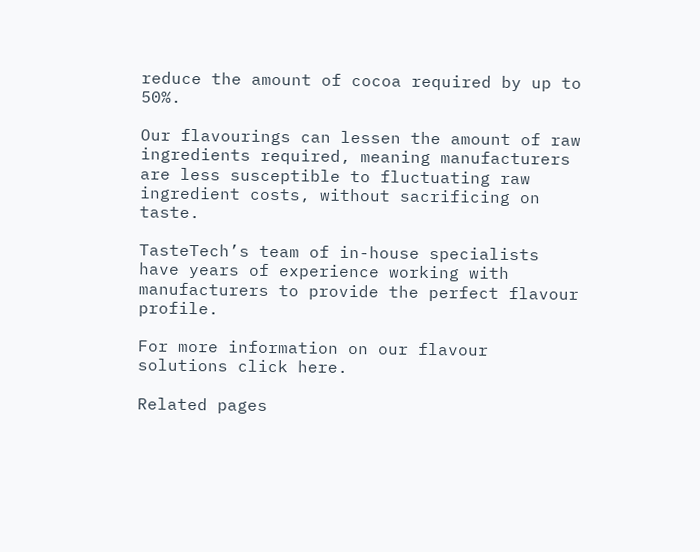reduce the amount of cocoa required by up to 50%.

Our flavourings can lessen the amount of raw ingredients required, meaning manufacturers are less susceptible to fluctuating raw ingredient costs, without sacrificing on taste.

TasteTech’s team of in-house specialists have years of experience working with manufacturers to provide the perfect flavour profile.

For more information on our flavour solutions click here.

Related pages